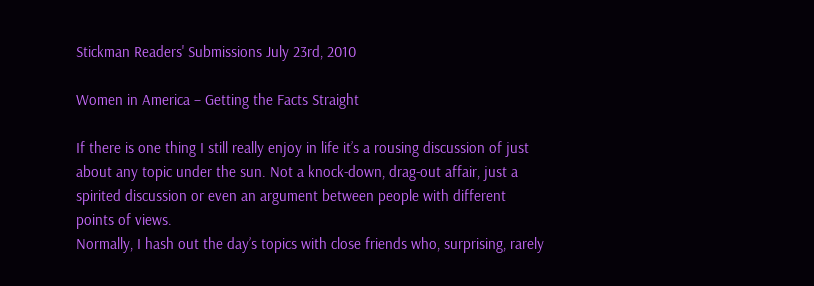Stickman Readers' Submissions July 23rd, 2010

Women in America – Getting the Facts Straight

If there is one thing I still really enjoy in life it’s a rousing discussion of just about any topic under the sun. Not a knock-down, drag-out affair, just a spirited discussion or even an argument between people with different points of views.
Normally, I hash out the day’s topics with close friends who, surprising, rarely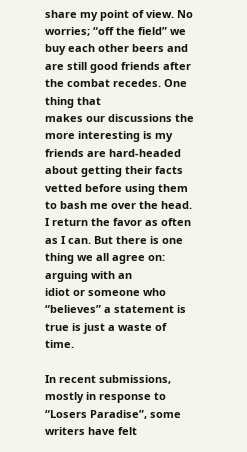share my point of view. No worries; “off the field” we buy each other beers and are still good friends after the combat recedes. One thing that
makes our discussions the more interesting is my friends are hard-headed about getting their facts vetted before using them to bash me over the head. I return the favor as often as I can. But there is one thing we all agree on: arguing with an
idiot or someone who “believes” a statement is true is just a waste of time.

In recent submissions, mostly in response to “Losers Paradise”, some writers have felt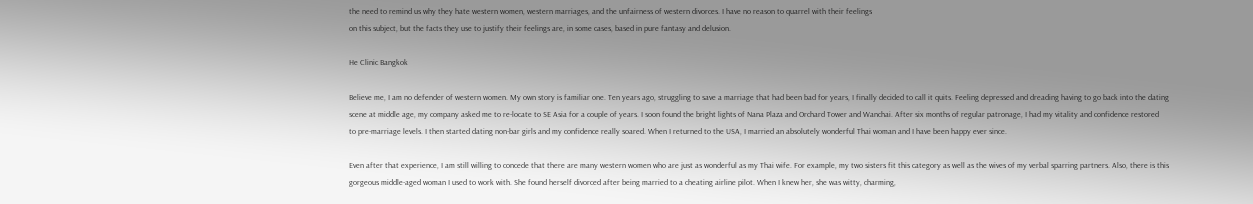the need to remind us why they hate western women, western marriages, and the unfairness of western divorces. I have no reason to quarrel with their feelings
on this subject, but the facts they use to justify their feelings are, in some cases, based in pure fantasy and delusion.

He Clinic Bangkok

Believe me, I am no defender of western women. My own story is familiar one. Ten years ago, struggling to save a marriage that had been bad for years, I finally decided to call it quits. Feeling depressed and dreading having to go back into the dating
scene at middle age, my company asked me to re-locate to SE Asia for a couple of years. I soon found the bright lights of Nana Plaza and Orchard Tower and Wanchai. After six months of regular patronage, I had my vitality and confidence restored
to pre-marriage levels. I then started dating non-bar girls and my confidence really soared. When I returned to the USA, I married an absolutely wonderful Thai woman and I have been happy ever since.

Even after that experience, I am still willing to concede that there are many western women who are just as wonderful as my Thai wife. For example, my two sisters fit this category as well as the wives of my verbal sparring partners. Also, there is this
gorgeous middle-aged woman I used to work with. She found herself divorced after being married to a cheating airline pilot. When I knew her, she was witty, charming,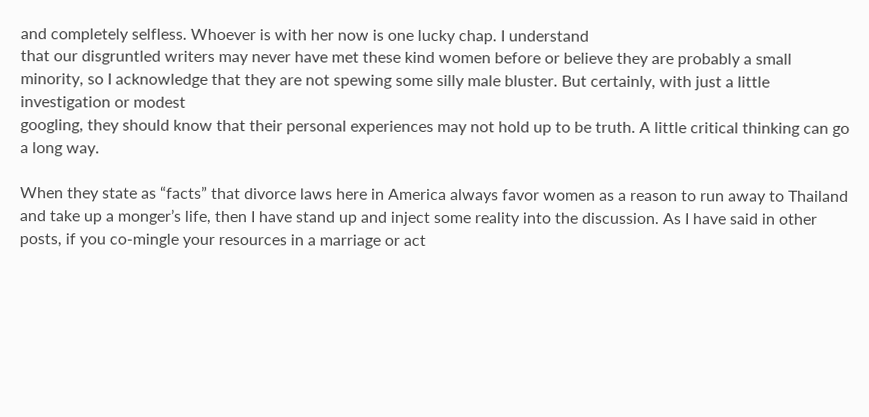and completely selfless. Whoever is with her now is one lucky chap. I understand
that our disgruntled writers may never have met these kind women before or believe they are probably a small minority, so I acknowledge that they are not spewing some silly male bluster. But certainly, with just a little investigation or modest
googling, they should know that their personal experiences may not hold up to be truth. A little critical thinking can go a long way.

When they state as “facts” that divorce laws here in America always favor women as a reason to run away to Thailand and take up a monger’s life, then I have stand up and inject some reality into the discussion. As I have said in other
posts, if you co-mingle your resources in a marriage or act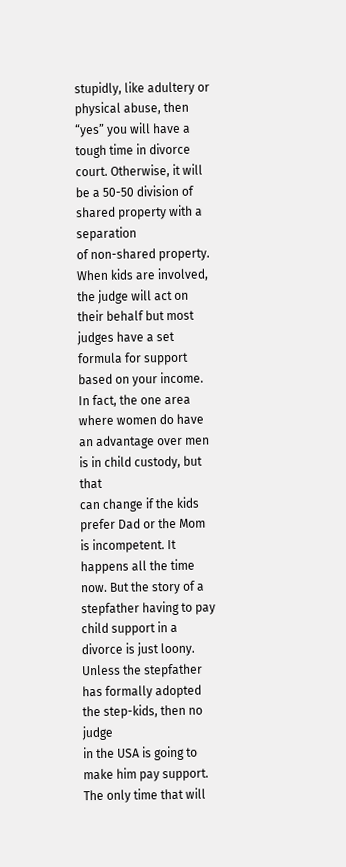stupidly, like adultery or physical abuse, then “yes” you will have a tough time in divorce court. Otherwise, it will be a 50-50 division of shared property with a separation
of non-shared property. When kids are involved, the judge will act on their behalf but most judges have a set formula for support based on your income. In fact, the one area where women do have an advantage over men is in child custody, but that
can change if the kids prefer Dad or the Mom is incompetent. It happens all the time now. But the story of a stepfather having to pay child support in a divorce is just loony. Unless the stepfather has formally adopted the step-kids, then no judge
in the USA is going to make him pay support. The only time that will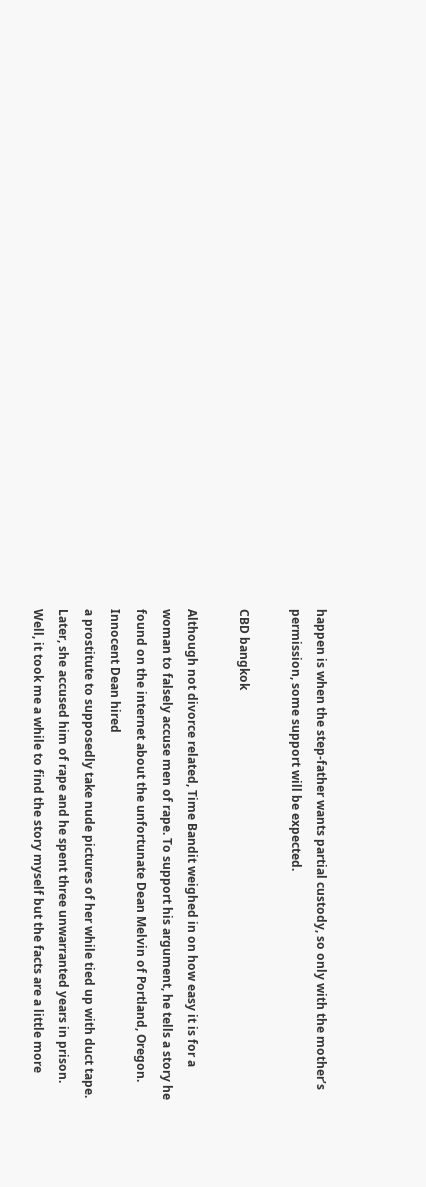happen is when the step-father wants partial custody, so only with the mother’s permission, some support will be expected.

CBD bangkok

Although not divorce related, Time Bandit weighed in on how easy it is for a woman to falsely accuse men of rape. To support his argument, he tells a story he found on the internet about the unfortunate Dean Melvin of Portland, Oregon. Innocent Dean hired
a prostitute to supposedly take nude pictures of her while tied up with duct tape. Later, she accused him of rape and he spent three unwarranted years in prison. Well, it took me a while to find the story myself but the facts are a little more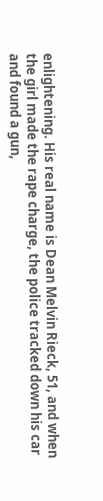enlightening. His real name is Dean Melvin Rieck, 51, and when the girl made the rape charge, the police tracked down his car and found a gun,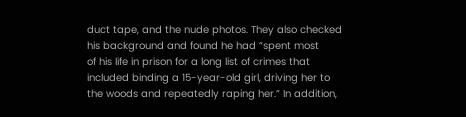duct tape, and the nude photos. They also checked his background and found he had “spent most
of his life in prison for a long list of crimes that included binding a 15-year-old girl, driving her to the woods and repeatedly raping her.” In addition,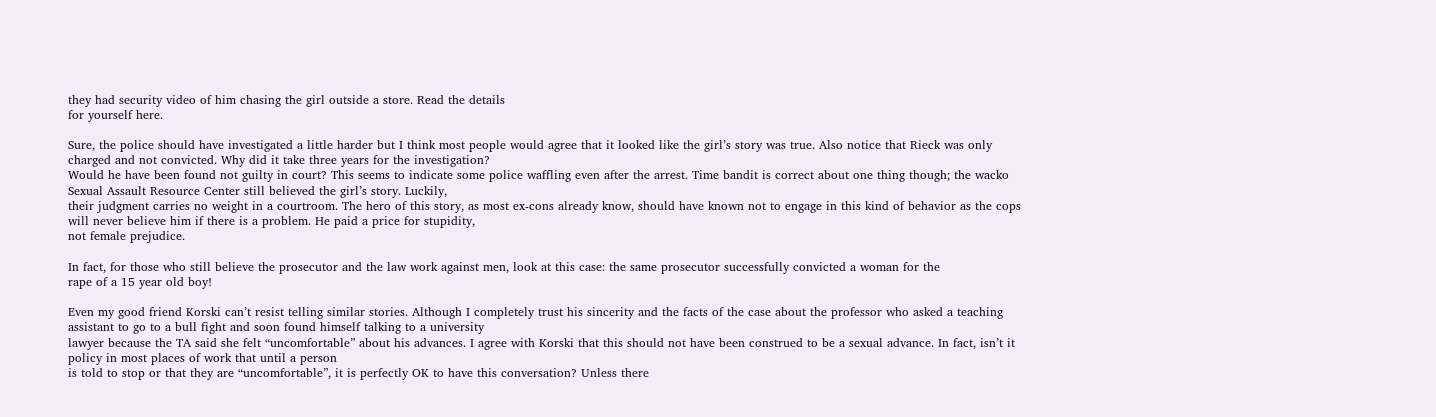they had security video of him chasing the girl outside a store. Read the details
for yourself here.

Sure, the police should have investigated a little harder but I think most people would agree that it looked like the girl’s story was true. Also notice that Rieck was only charged and not convicted. Why did it take three years for the investigation?
Would he have been found not guilty in court? This seems to indicate some police waffling even after the arrest. Time bandit is correct about one thing though; the wacko Sexual Assault Resource Center still believed the girl’s story. Luckily,
their judgment carries no weight in a courtroom. The hero of this story, as most ex-cons already know, should have known not to engage in this kind of behavior as the cops will never believe him if there is a problem. He paid a price for stupidity,
not female prejudice.

In fact, for those who still believe the prosecutor and the law work against men, look at this case: the same prosecutor successfully convicted a woman for the
rape of a 15 year old boy!

Even my good friend Korski can’t resist telling similar stories. Although I completely trust his sincerity and the facts of the case about the professor who asked a teaching assistant to go to a bull fight and soon found himself talking to a university
lawyer because the TA said she felt “uncomfortable” about his advances. I agree with Korski that this should not have been construed to be a sexual advance. In fact, isn’t it policy in most places of work that until a person
is told to stop or that they are “uncomfortable”, it is perfectly OK to have this conversation? Unless there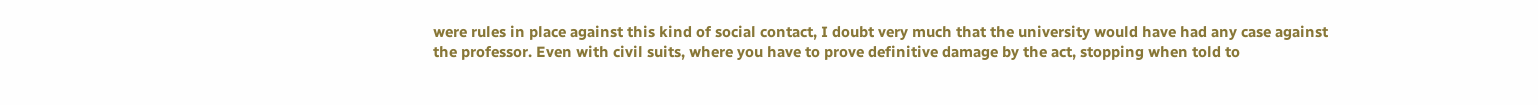were rules in place against this kind of social contact, I doubt very much that the university would have had any case against
the professor. Even with civil suits, where you have to prove definitive damage by the act, stopping when told to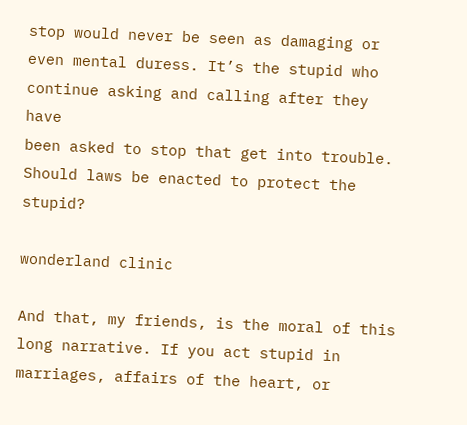stop would never be seen as damaging or even mental duress. It’s the stupid who continue asking and calling after they have
been asked to stop that get into trouble. Should laws be enacted to protect the stupid?

wonderland clinic

And that, my friends, is the moral of this long narrative. If you act stupid in marriages, affairs of the heart, or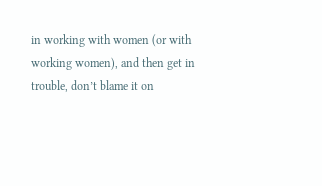in working with women (or with working women), and then get in trouble, don’t blame it on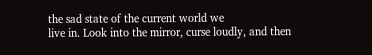the sad state of the current world we
live in. Look into the mirror, curse loudly, and then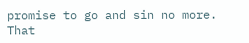promise to go and sin no more. That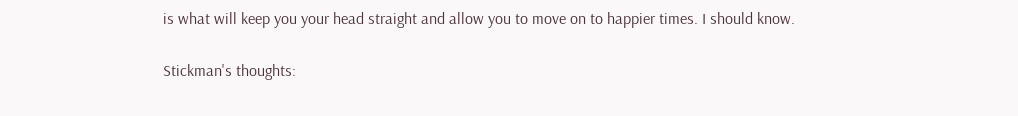is what will keep you your head straight and allow you to move on to happier times. I should know.

Stickman's thoughts: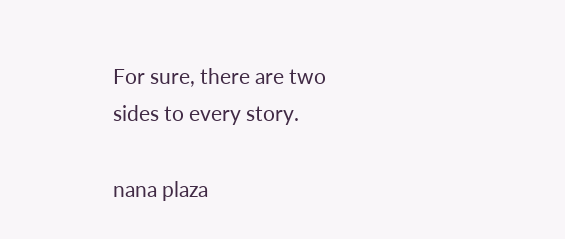For sure, there are two sides to every story.

nana plaza